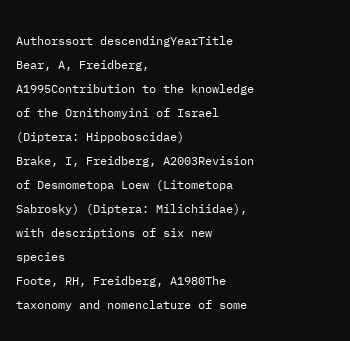Authorssort descendingYearTitle
Bear, A, Freidberg, A1995Contribution to the knowledge of the Ornithomyini of Israel (Diptera: Hippoboscidae)
Brake, I, Freidberg, A2003Revision of Desmometopa Loew (Litometopa Sabrosky) (Diptera: Milichiidae), with descriptions of six new species
Foote, RH, Freidberg, A1980The taxonomy and nomenclature of some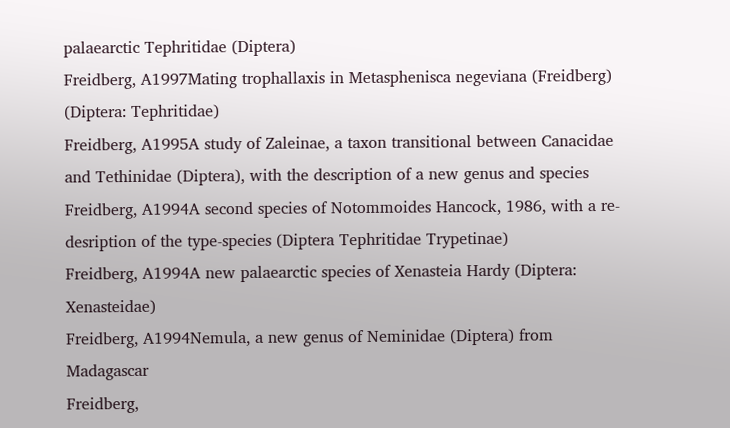palaearctic Tephritidae (Diptera)
Freidberg, A1997Mating trophallaxis in Metasphenisca negeviana (Freidberg) (Diptera: Tephritidae)
Freidberg, A1995A study of Zaleinae, a taxon transitional between Canacidae and Tethinidae (Diptera), with the description of a new genus and species
Freidberg, A1994A second species of Notommoides Hancock, 1986, with a re-desription of the type-species (Diptera Tephritidae Trypetinae)
Freidberg, A1994A new palaearctic species of Xenasteia Hardy (Diptera: Xenasteidae)
Freidberg, A1994Nemula, a new genus of Neminidae (Diptera) from Madagascar
Freidberg,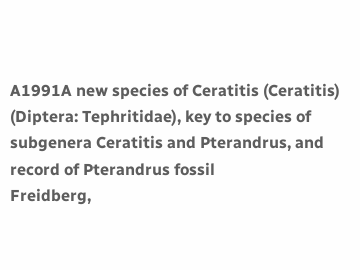A1991A new species of Ceratitis (Ceratitis) (Diptera: Tephritidae), key to species of subgenera Ceratitis and Pterandrus, and record of Pterandrus fossil
Freidberg,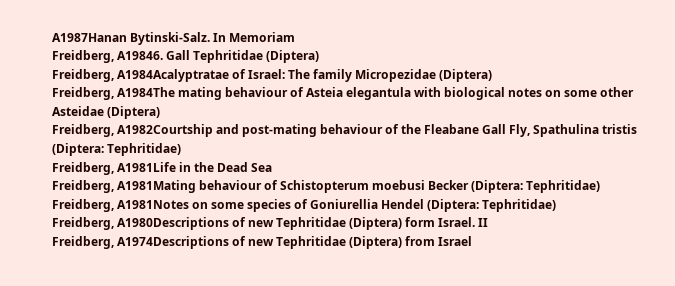A1987Hanan Bytinski-Salz. In Memoriam
Freidberg, A19846. Gall Tephritidae (Diptera)
Freidberg, A1984Acalyptratae of Israel: The family Micropezidae (Diptera)
Freidberg, A1984The mating behaviour of Asteia elegantula with biological notes on some other Asteidae (Diptera)
Freidberg, A1982Courtship and post-mating behaviour of the Fleabane Gall Fly, Spathulina tristis (Diptera: Tephritidae)
Freidberg, A1981Life in the Dead Sea
Freidberg, A1981Mating behaviour of Schistopterum moebusi Becker (Diptera: Tephritidae)
Freidberg, A1981Notes on some species of Goniurellia Hendel (Diptera: Tephritidae)
Freidberg, A1980Descriptions of new Tephritidae (Diptera) form Israel. II
Freidberg, A1974Descriptions of new Tephritidae (Diptera) from Israel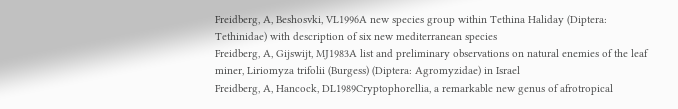Freidberg, A, Beshosvki, VL1996A new species group within Tethina Haliday (Diptera: Tethinidae) with description of six new mediterranean species
Freidberg, A, Gijswijt, MJ1983A list and preliminary observations on natural enemies of the leaf miner, Liriomyza trifolii (Burgess) (Diptera: Agromyzidae) in Israel
Freidberg, A, Hancock, DL1989Cryptophorellia, a remarkable new genus of afrotropical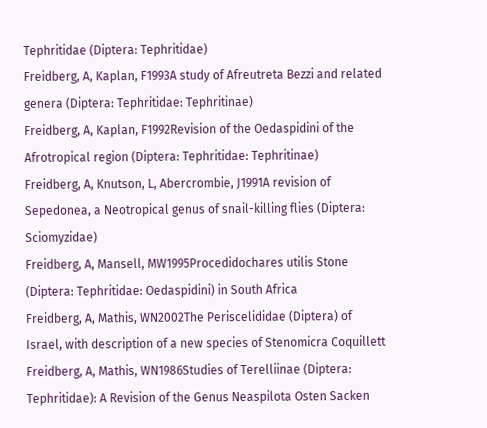Tephritidae (Diptera: Tephritidae)
Freidberg, A, Kaplan, F1993A study of Afreutreta Bezzi and related genera (Diptera: Tephritidae: Tephritinae)
Freidberg, A, Kaplan, F1992Revision of the Oedaspidini of the Afrotropical region (Diptera: Tephritidae: Tephritinae)
Freidberg, A, Knutson, L, Abercrombie, J1991A revision of Sepedonea, a Neotropical genus of snail-killing flies (Diptera: Sciomyzidae)
Freidberg, A, Mansell, MW1995Procedidochares utilis Stone (Diptera: Tephritidae: Oedaspidini) in South Africa
Freidberg, A, Mathis, WN2002The Periscelididae (Diptera) of Israel, with description of a new species of Stenomicra Coquillett
Freidberg, A, Mathis, WN1986Studies of Terelliinae (Diptera: Tephritidae): A Revision of the Genus Neaspilota Osten Sacken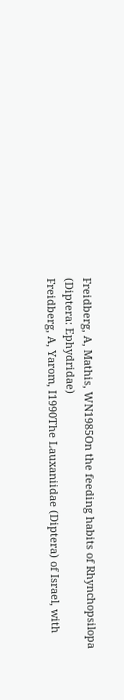Freidberg, A, Mathis, WN1985On the feeding habits of Rhynchopsilopa (Diptera: Ephydridae)
Freidberg, A, Yarom, I1990The Lauxaniidae (Diptera) of Israel, with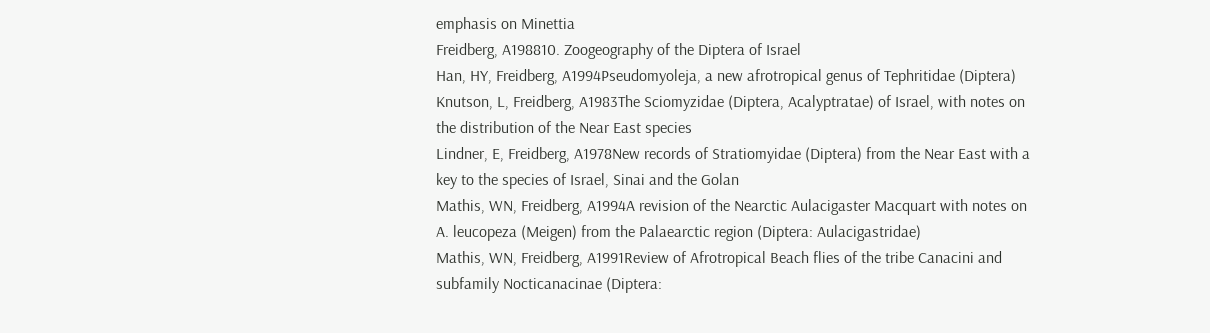emphasis on Minettia
Freidberg, A198810. Zoogeography of the Diptera of Israel
Han, HY, Freidberg, A1994Pseudomyoleja, a new afrotropical genus of Tephritidae (Diptera)
Knutson, L, Freidberg, A1983The Sciomyzidae (Diptera, Acalyptratae) of Israel, with notes on the distribution of the Near East species
Lindner, E, Freidberg, A1978New records of Stratiomyidae (Diptera) from the Near East with a key to the species of Israel, Sinai and the Golan
Mathis, WN, Freidberg, A1994A revision of the Nearctic Aulacigaster Macquart with notes on A. leucopeza (Meigen) from the Palaearctic region (Diptera: Aulacigastridae)
Mathis, WN, Freidberg, A1991Review of Afrotropical Beach flies of the tribe Canacini and subfamily Nocticanacinae (Diptera: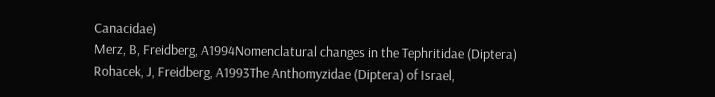Canacidae)
Merz, B, Freidberg, A1994Nomenclatural changes in the Tephritidae (Diptera)
Rohacek, J, Freidberg, A1993The Anthomyzidae (Diptera) of Israel,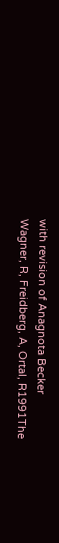with revision of Anagnota Becker
Wagner, R, Freidberg, A, Ortal, R1991The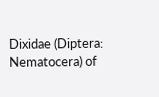Dixidae (Diptera: Nematocera) of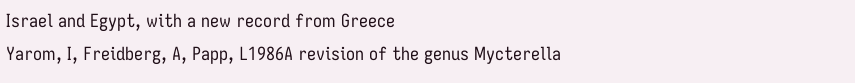Israel and Egypt, with a new record from Greece
Yarom, I, Freidberg, A, Papp, L1986A revision of the genus Mycterella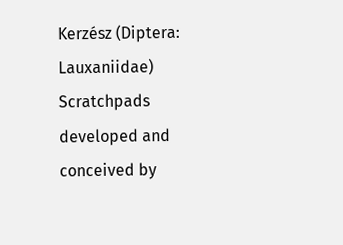Kerzész (Diptera: Lauxaniidae)
Scratchpads developed and conceived by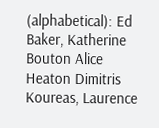(alphabetical): Ed Baker, Katherine Bouton Alice Heaton Dimitris Koureas, Laurence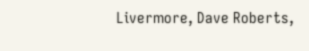Livermore, Dave Roberts,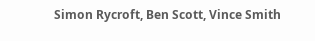Simon Rycroft, Ben Scott, Vince Smith